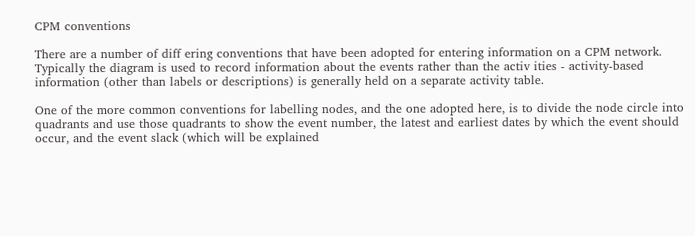CPM conventions

There are a number of diff ering conventions that have been adopted for entering information on a CPM network. Typically the diagram is used to record information about the events rather than the activ ities - activity-based information (other than labels or descriptions) is generally held on a separate activity table.

One of the more common conventions for labelling nodes, and the one adopted here, is to divide the node circle into quadrants and use those quadrants to show the event number, the latest and earliest dates by which the event should occur, and the event slack (which will be explained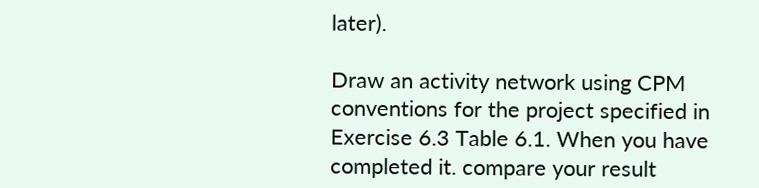later).

Draw an activity network using CPM conventions for the project specified in Exercise 6.3 Table 6.1. When you have completed it. compare your result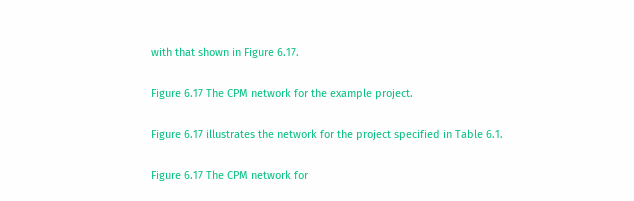with that shown in Figure 6.17.

Figure 6.17 The CPM network for the example project.

Figure 6.17 illustrates the network for the project specified in Table 6.1.

Figure 6.17 The CPM network for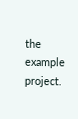the example project.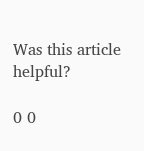Was this article helpful?

0 0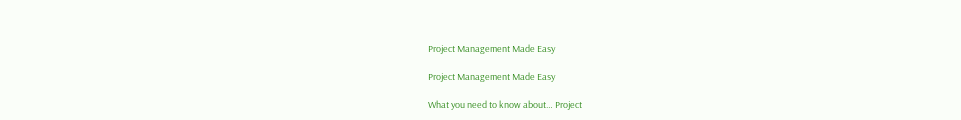Project Management Made Easy

Project Management Made Easy

What you need to know about… Project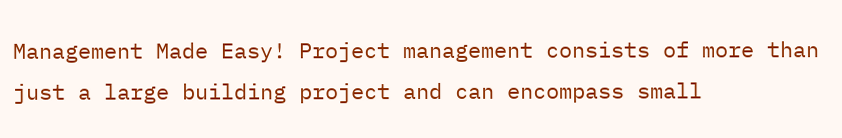Management Made Easy! Project management consists of more than just a large building project and can encompass small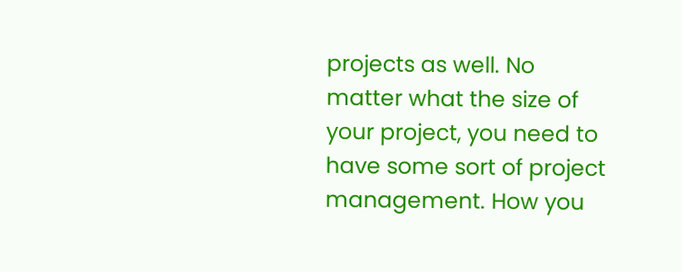projects as well. No matter what the size of your project, you need to have some sort of project management. How you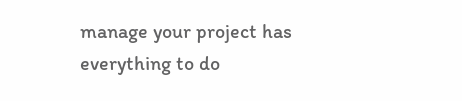manage your project has everything to do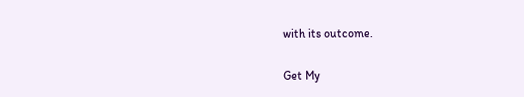with its outcome.

Get My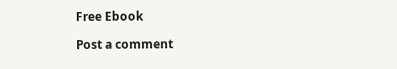Free Ebook

Post a comment